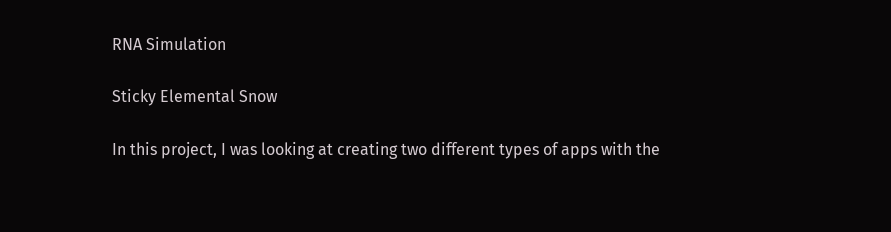RNA Simulation

Sticky Elemental Snow

In this project, I was looking at creating two different types of apps with the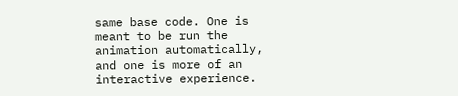same base code. One is meant to be run the animation automatically, and one is more of an interactive experience.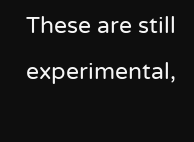These are still experimental,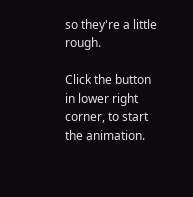so they're a little rough.

Click the button in lower right corner, to start the animation.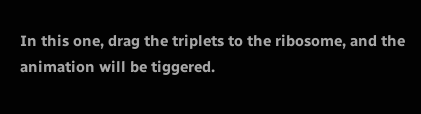In this one, drag the triplets to the ribosome, and the animation will be tiggered.